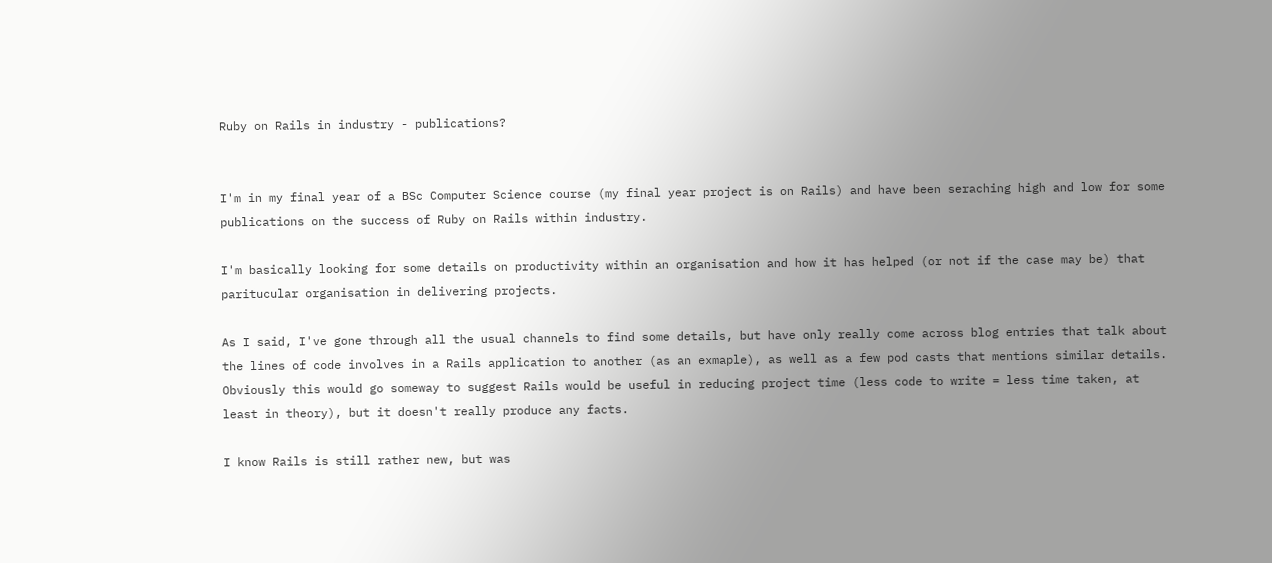Ruby on Rails in industry - publications?


I'm in my final year of a BSc Computer Science course (my final year project is on Rails) and have been seraching high and low for some publications on the success of Ruby on Rails within industry.

I'm basically looking for some details on productivity within an organisation and how it has helped (or not if the case may be) that paritucular organisation in delivering projects.

As I said, I've gone through all the usual channels to find some details, but have only really come across blog entries that talk about the lines of code involves in a Rails application to another (as an exmaple), as well as a few pod casts that mentions similar details. Obviously this would go someway to suggest Rails would be useful in reducing project time (less code to write = less time taken, at least in theory), but it doesn't really produce any facts.

I know Rails is still rather new, but was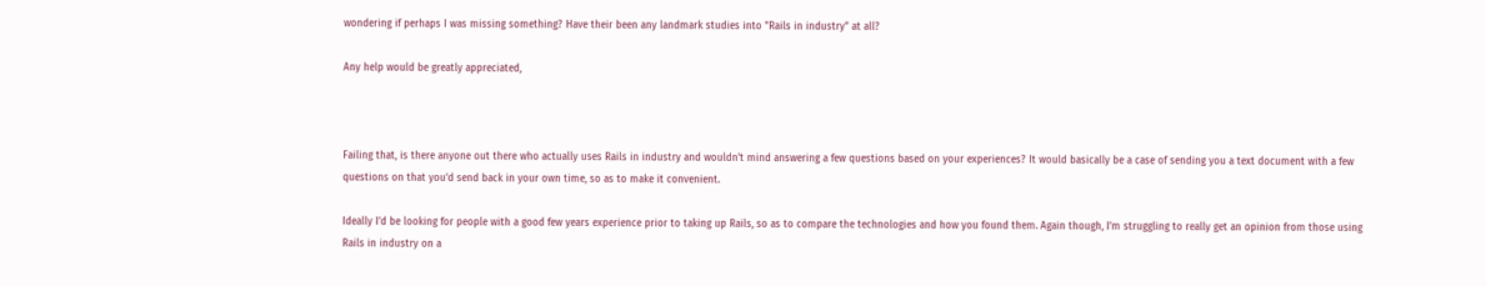wondering if perhaps I was missing something? Have their been any landmark studies into "Rails in industry" at all?

Any help would be greatly appreciated,



Failing that, is there anyone out there who actually uses Rails in industry and wouldn't mind answering a few questions based on your experiences? It would basically be a case of sending you a text document with a few questions on that you'd send back in your own time, so as to make it convenient.

Ideally I'd be looking for people with a good few years experience prior to taking up Rails, so as to compare the technologies and how you found them. Again though, I'm struggling to really get an opinion from those using Rails in industry on a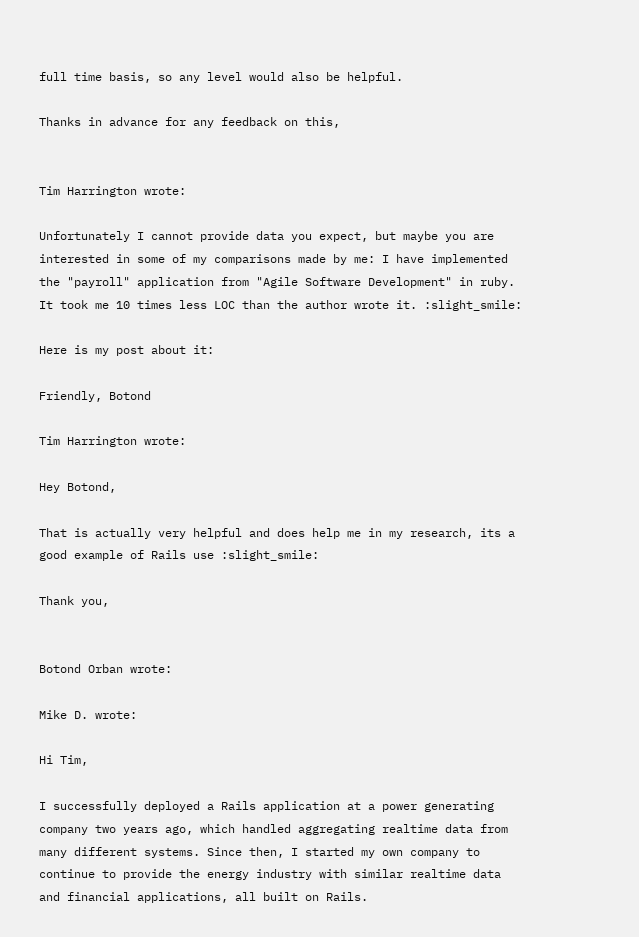full time basis, so any level would also be helpful.

Thanks in advance for any feedback on this,


Tim Harrington wrote:

Unfortunately I cannot provide data you expect, but maybe you are interested in some of my comparisons made by me: I have implemented the "payroll" application from "Agile Software Development" in ruby. It took me 10 times less LOC than the author wrote it. :slight_smile:

Here is my post about it:

Friendly, Botond

Tim Harrington wrote:

Hey Botond,

That is actually very helpful and does help me in my research, its a good example of Rails use :slight_smile:

Thank you,


Botond Orban wrote:

Mike D. wrote:

Hi Tim,

I successfully deployed a Rails application at a power generating company two years ago, which handled aggregating realtime data from many different systems. Since then, I started my own company to continue to provide the energy industry with similar realtime data and financial applications, all built on Rails.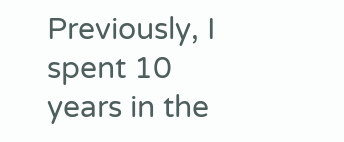Previously, I spent 10 years in the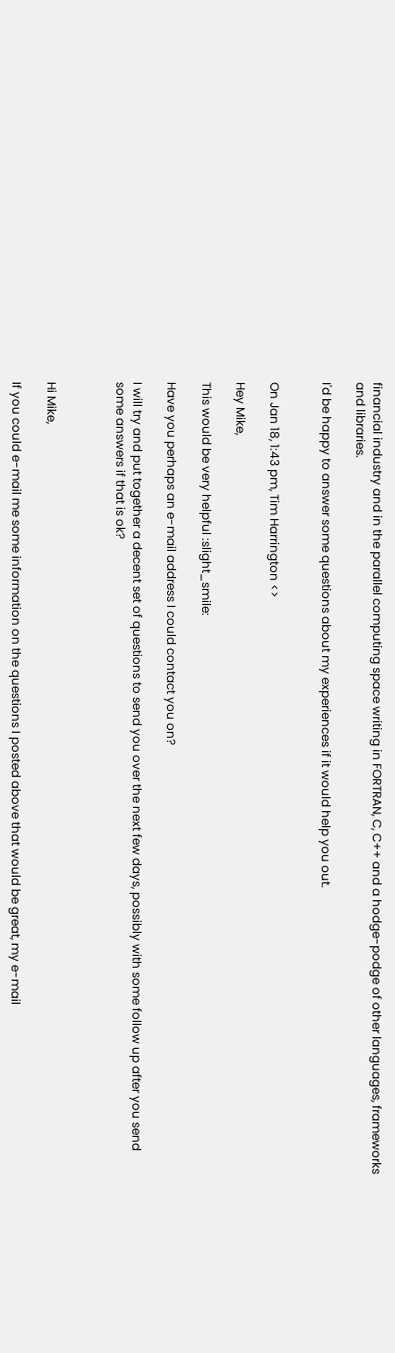financial industry and in the parallel computing space writing in FORTRAN, C, C++ and a hodge-podge of other languages, frameworks and libraries.

I'd be happy to answer some questions about my experiences if it would help you out.


On Jan 18, 1:43 pm, Tim Harrington <>

Hey Mike,

This would be very helpful :slight_smile:

Have you perhaps an e-mail address I could contact you on?

I will try and put together a decent set of questions to send you over the next few days, possibly with some follow up after you send some answers if that is ok?



Hi Mike,

If you could e-mail me some information on the questions I posted above that would be great, my e-mail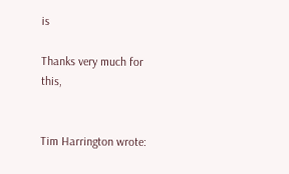is

Thanks very much for this,


Tim Harrington wrote: